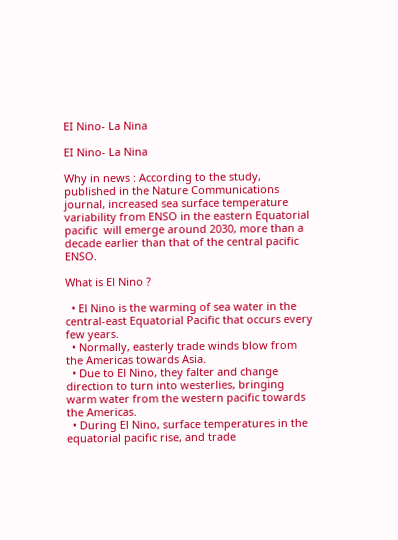EI Nino- La Nina

EI Nino- La Nina

Why in news : According to the study, published in the Nature Communications journal, increased sea surface temperature variability from ENSO in the eastern Equatorial pacific  will emerge around 2030, more than a decade earlier than that of the central pacific ENSO.

What is El Nino ?

  • El Nino is the warming of sea water in the central-east Equatorial Pacific that occurs every few years.
  • Normally, easterly trade winds blow from the Americas towards Asia.
  • Due to El Nino, they falter and change direction to turn into westerlies, bringing warm water from the western pacific towards the Americas.
  • During El Nino, surface temperatures in the equatorial pacific rise, and trade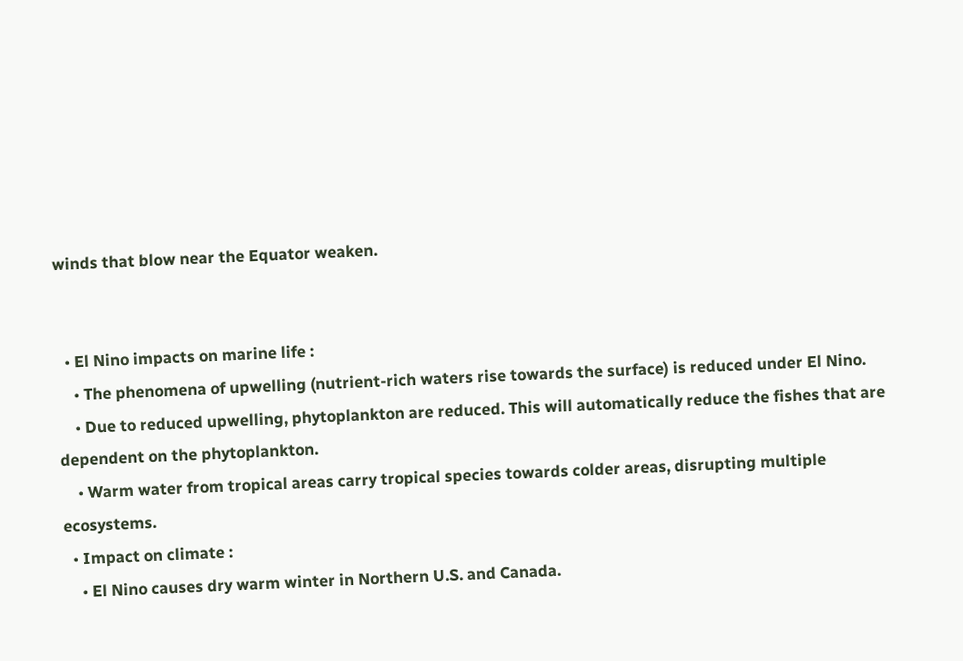winds that blow near the Equator weaken.


  • El Nino impacts on marine life :
    • The phenomena of upwelling (nutrient-rich waters rise towards the surface) is reduced under El Nino.
    • Due to reduced upwelling, phytoplankton are reduced. This will automatically reduce the fishes that are dependent on the phytoplankton.
    • Warm water from tropical areas carry tropical species towards colder areas, disrupting multiple ecosystems.
  • Impact on climate :
    • El Nino causes dry warm winter in Northern U.S. and Canada.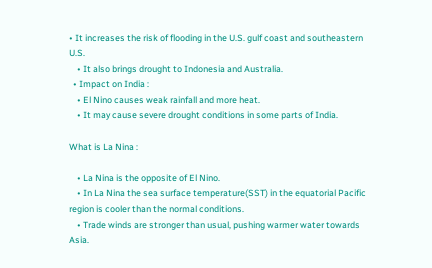• It increases the risk of flooding in the U.S. gulf coast and southeastern U.S.
    • It also brings drought to Indonesia and Australia.
  • Impact on India :
    • El Nino causes weak rainfall and more heat.
    • It may cause severe drought conditions in some parts of India.

What is La Nina :

    • La Nina is the opposite of El Nino.
    • In La Nina the sea surface temperature(SST) in the equatorial Pacific region is cooler than the normal conditions.
    • Trade winds are stronger than usual, pushing warmer water towards Asia.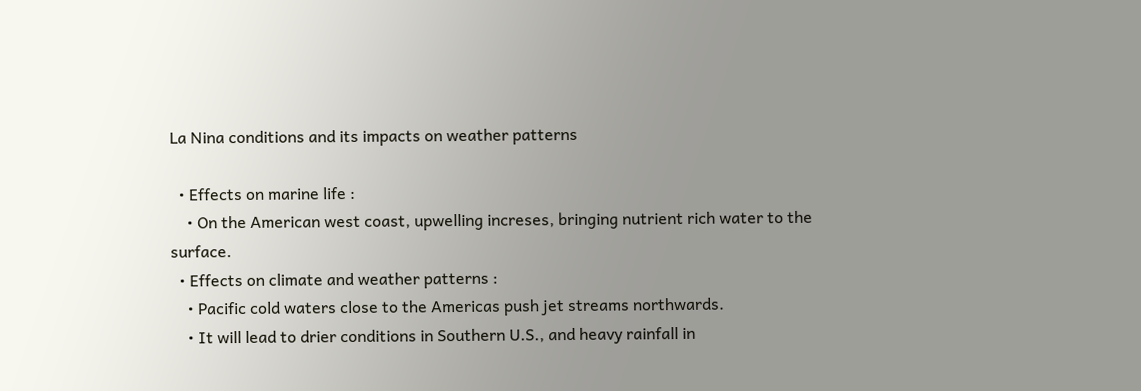La Nina conditions and its impacts on weather patterns

  • Effects on marine life :
    • On the American west coast, upwelling increses, bringing nutrient rich water to the surface.
  • Effects on climate and weather patterns :
    • Pacific cold waters close to the Americas push jet streams northwards.
    • It will lead to drier conditions in Southern U.S., and heavy rainfall in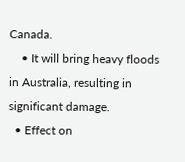Canada.
    • It will bring heavy floods in Australia, resulting in significant damage.
  • Effect on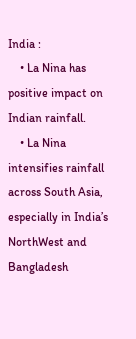India :
    • La Nina has positive impact on Indian rainfall.
    • La Nina intensifies rainfall across South Asia, especially in India’s NorthWest and Bangladesh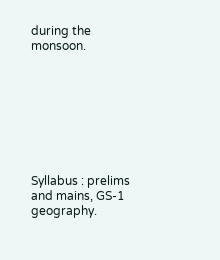during the monsoon.








Syllabus : prelims and mains, GS-1 geography.